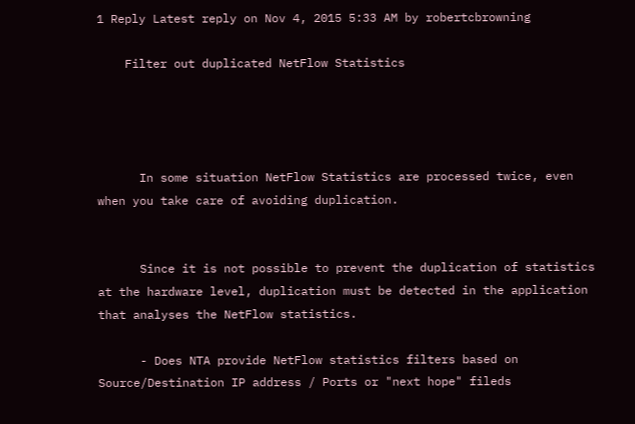1 Reply Latest reply on Nov 4, 2015 5:33 AM by robertcbrowning

    Filter out duplicated NetFlow Statistics




      In some situation NetFlow Statistics are processed twice, even when you take care of avoiding duplication.


      Since it is not possible to prevent the duplication of statistics at the hardware level, duplication must be detected in the application that analyses the NetFlow statistics.

      - Does NTA provide NetFlow statistics filters based on Source/Destination IP address / Ports or "next hope" fileds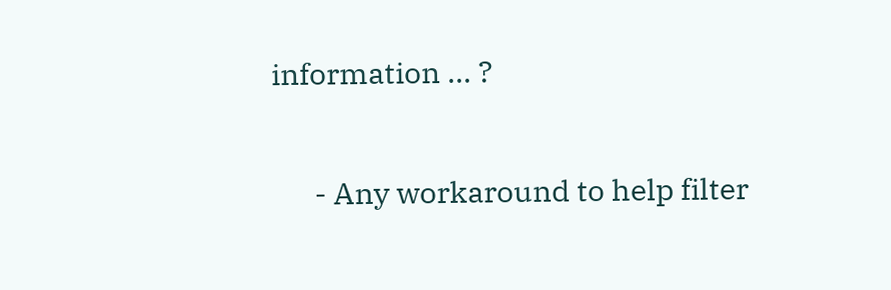information ... ?

      - Any workaround to help filter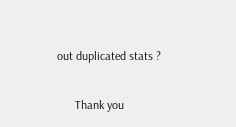out duplicated stats ?


      Thank you